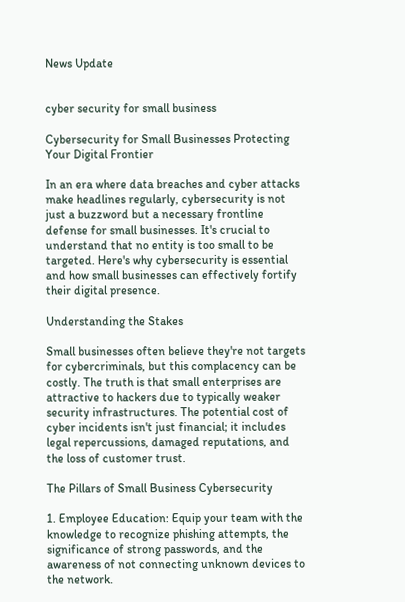News Update


cyber security for small business

Cybersecurity for Small Businesses Protecting Your Digital Frontier

In an era where data breaches and cyber attacks make headlines regularly, cybersecurity is not just a buzzword but a necessary frontline defense for small businesses. It's crucial to understand that no entity is too small to be targeted. Here's why cybersecurity is essential and how small businesses can effectively fortify their digital presence.

Understanding the Stakes

Small businesses often believe they're not targets for cybercriminals, but this complacency can be costly. The truth is that small enterprises are attractive to hackers due to typically weaker security infrastructures. The potential cost of cyber incidents isn't just financial; it includes legal repercussions, damaged reputations, and the loss of customer trust.

The Pillars of Small Business Cybersecurity

1. Employee Education: Equip your team with the knowledge to recognize phishing attempts, the significance of strong passwords, and the awareness of not connecting unknown devices to the network.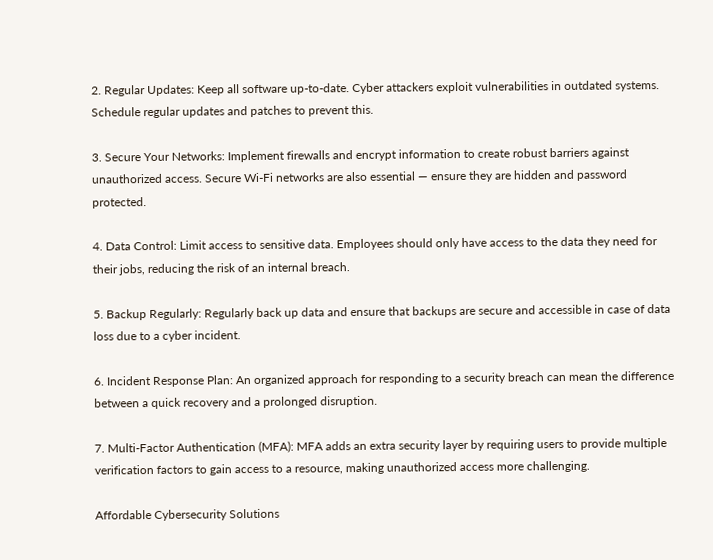2. Regular Updates: Keep all software up-to-date. Cyber attackers exploit vulnerabilities in outdated systems. Schedule regular updates and patches to prevent this.

3. Secure Your Networks: Implement firewalls and encrypt information to create robust barriers against unauthorized access. Secure Wi-Fi networks are also essential — ensure they are hidden and password protected.

4. Data Control: Limit access to sensitive data. Employees should only have access to the data they need for their jobs, reducing the risk of an internal breach.

5. Backup Regularly: Regularly back up data and ensure that backups are secure and accessible in case of data loss due to a cyber incident.

6. Incident Response Plan: An organized approach for responding to a security breach can mean the difference between a quick recovery and a prolonged disruption.

7. Multi-Factor Authentication (MFA): MFA adds an extra security layer by requiring users to provide multiple verification factors to gain access to a resource, making unauthorized access more challenging.

Affordable Cybersecurity Solutions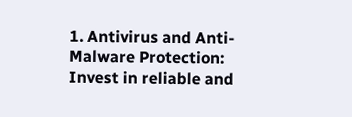1. Antivirus and Anti-Malware Protection: Invest in reliable and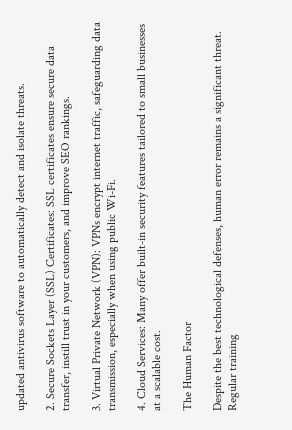updated antivirus software to automatically detect and isolate threats.

2. Secure Sockets Layer (SSL) Certificates: SSL certificates ensure secure data transfer, instill trust in your customers, and improve SEO rankings.

3. Virtual Private Network (VPN): VPNs encrypt internet traffic, safeguarding data transmission, especially when using public Wi-Fi.

4. Cloud Services: Many offer built-in security features tailored to small businesses at a scalable cost.

The Human Factor

Despite the best technological defenses, human error remains a significant threat. Regular training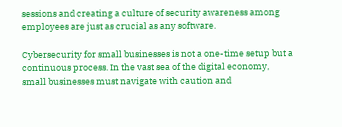sessions and creating a culture of security awareness among employees are just as crucial as any software.

Cybersecurity for small businesses is not a one-time setup but a continuous process. In the vast sea of the digital economy, small businesses must navigate with caution and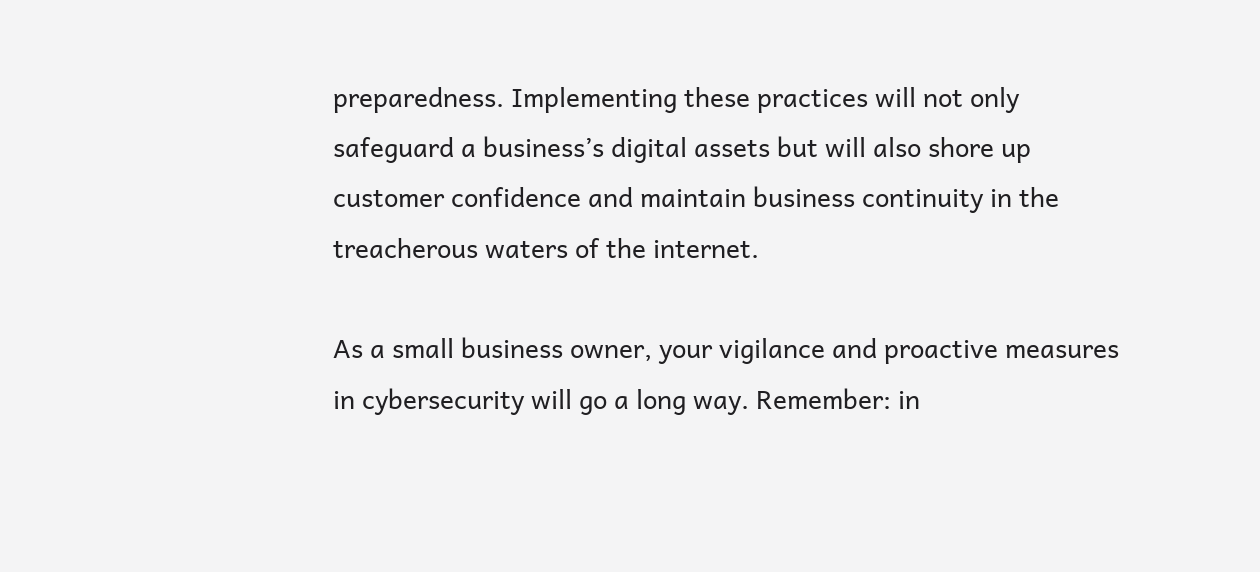preparedness. Implementing these practices will not only safeguard a business’s digital assets but will also shore up customer confidence and maintain business continuity in the treacherous waters of the internet.

As a small business owner, your vigilance and proactive measures in cybersecurity will go a long way. Remember: in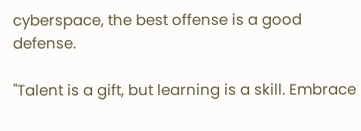cyberspace, the best offense is a good defense.

"Talent is a gift, but learning is a skill. Embrace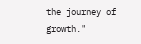the journey of growth."